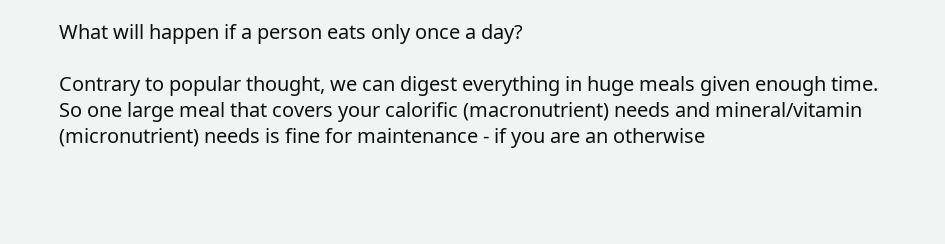What will happen if a person eats only once a day?

Contrary to popular thought, we can digest everything in huge meals given enough time. So one large meal that covers your calorific (macronutrient) needs and mineral/vitamin (micronutrient) needs is fine for maintenance - if you are an otherwise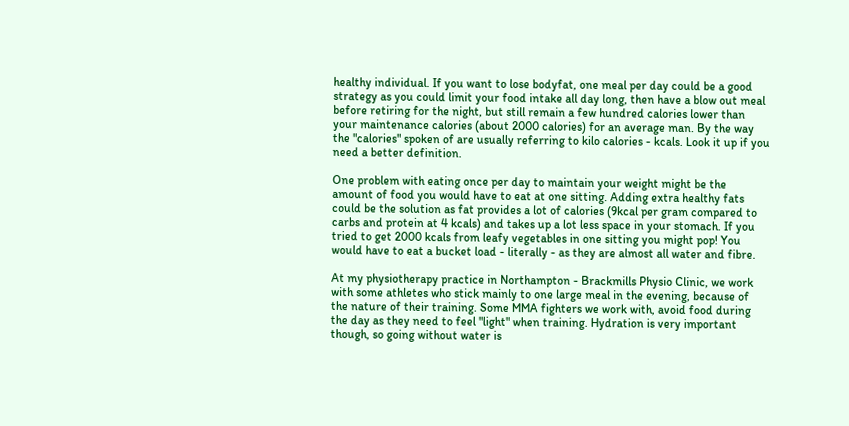healthy individual. If you want to lose bodyfat, one meal per day could be a good strategy as you could limit your food intake all day long, then have a blow out meal before retiring for the night, but still remain a few hundred calories lower than your maintenance calories (about 2000 calories) for an average man. By the way the "calories" spoken of are usually referring to kilo calories - kcals. Look it up if you need a better definition.

One problem with eating once per day to maintain your weight might be the amount of food you would have to eat at one sitting. Adding extra healthy fats could be the solution as fat provides a lot of calories (9kcal per gram compared to carbs and protein at 4 kcals) and takes up a lot less space in your stomach. If you tried to get 2000 kcals from leafy vegetables in one sitting you might pop! You would have to eat a bucket load - literally - as they are almost all water and fibre.

At my physiotherapy practice in Northampton - Brackmills Physio Clinic, we work with some athletes who stick mainly to one large meal in the evening, because of the nature of their training. Some MMA fighters we work with, avoid food during the day as they need to feel "light" when training. Hydration is very important though, so going without water is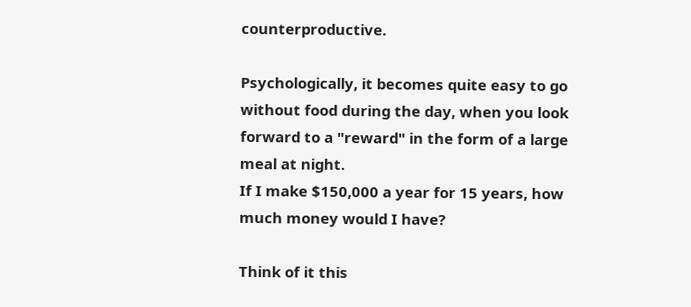counterproductive.

Psychologically, it becomes quite easy to go without food during the day, when you look forward to a "reward" in the form of a large meal at night.
If I make $150,000 a year for 15 years, how much money would I have?

Think of it this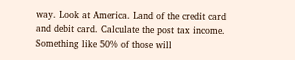way. Look at America. Land of the credit card and debit card. Calculate the post tax income. Something like 50% of those will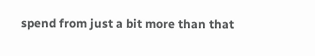spend from just a bit more than that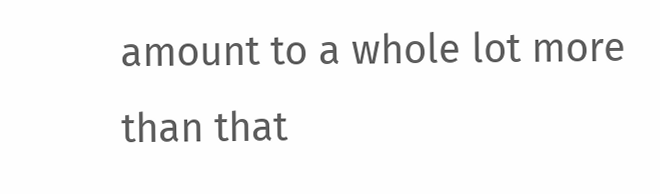amount to a whole lot more than that